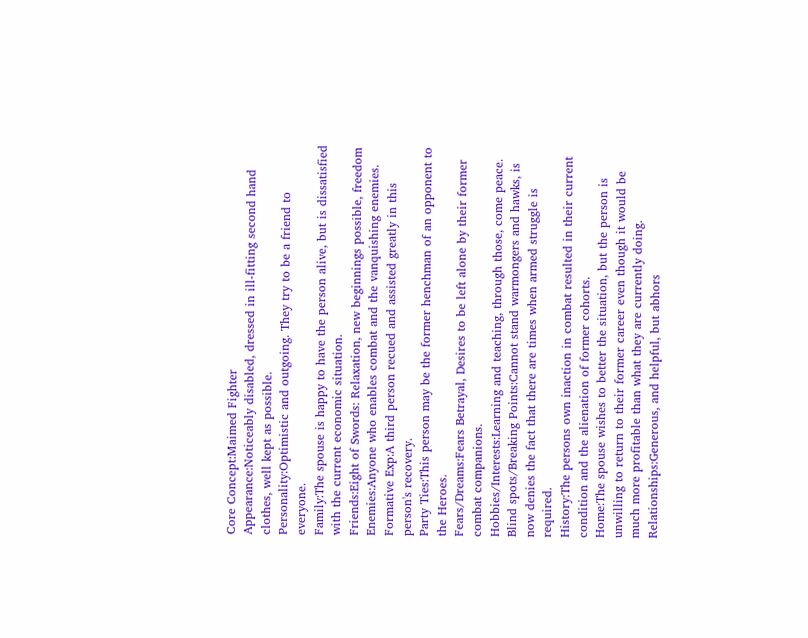Core Concept:Maimed Fighter
Appearance:Noticeably disabled, dressed in ill-fitting second hand clothes, well kept as possible.
Personality:Optimistic and outgoing. They try to be a friend to everyone.
Family:The spouse is happy to have the person alive, but is dissatisfied with the current economic situation.
Friends:Eight of Swords: Relaxation, new beginnings possible, freedom
Enemies:Anyone who enables combat and the vanquishing enemies.
Formative Exp:A third person recued and assisted greatly in this person's recovery.
Party Ties:This person may be the former henchman of an opponent to the Heroes.
Fears/Dreams:Fears Betrayal, Desires to be left alone by their former combat companions.
Hobbies/Interests:Learning and teaching, through those, come peace.
Blind spots/Breaking Points:Cannot stand warmongers and hawks, is now denies the fact that there are times when armed struggle is required.
History:The persons own inaction in combat resulted in their current condition and the alienation of former cohorts.
Home:The spouse wishes to better the situation, but the person is unwilling to return to their former career even though it would be much more profitable than what they are currently doing.
Relationships:Generous, and helpful, but abhors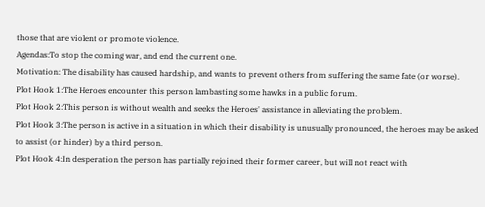those that are violent or promote violence.
Agendas:To stop the coming war, and end the current one.
Motivation: The disability has caused hardship, and wants to prevent others from suffering the same fate (or worse).
Plot Hook 1:The Heroes encounter this person lambasting some hawks in a public forum.
Plot Hook 2:This person is without wealth and seeks the Heroes' assistance in alleviating the problem.
Plot Hook 3:The person is active in a situation in which their disability is unusually pronounced, the heroes may be asked to assist (or hinder) by a third person.
Plot Hook 4:In desperation the person has partially rejoined their former career, but will not react with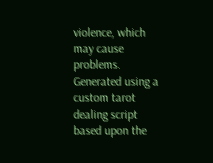violence, which may cause problems.
Generated using a custom tarot dealing script based upon the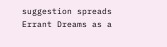suggestion spreads Errant Dreams as a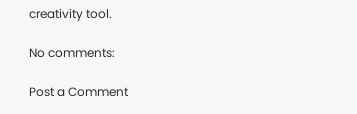creativity tool.

No comments:

Post a Comment